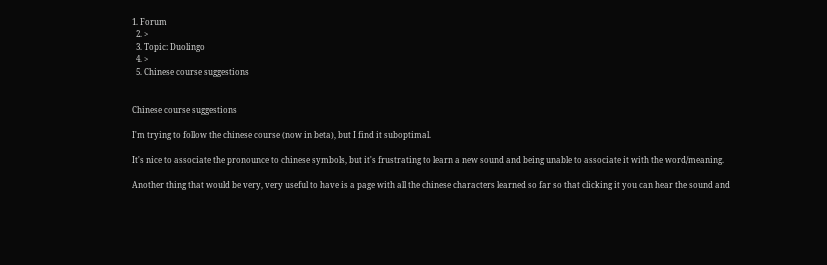1. Forum
  2. >
  3. Topic: Duolingo
  4. >
  5. Chinese course suggestions


Chinese course suggestions

I'm trying to follow the chinese course (now in beta), but I find it suboptimal.

It's nice to associate the pronounce to chinese symbols, but it's frustrating to learn a new sound and being unable to associate it with the word/meaning.

Another thing that would be very, very useful to have is a page with all the chinese characters learned so far so that clicking it you can hear the sound and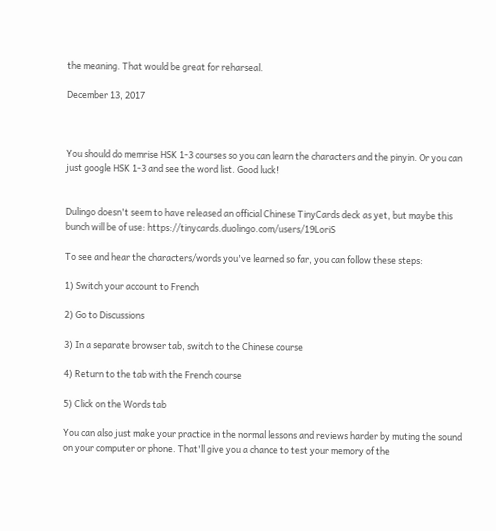the meaning. That would be great for reharseal.

December 13, 2017



You should do memrise HSK 1-3 courses so you can learn the characters and the pinyin. Or you can just google HSK 1-3 and see the word list. Good luck!


Dulingo doesn't seem to have released an official Chinese TinyCards deck as yet, but maybe this bunch will be of use: https://tinycards.duolingo.com/users/19LoriS

To see and hear the characters/words you've learned so far, you can follow these steps:

1) Switch your account to French

2) Go to Discussions

3) In a separate browser tab, switch to the Chinese course

4) Return to the tab with the French course

5) Click on the Words tab

You can also just make your practice in the normal lessons and reviews harder by muting the sound on your computer or phone. That'll give you a chance to test your memory of the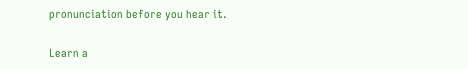pronunciation before you hear it.

Learn a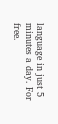language in just 5 minutes a day. For free.